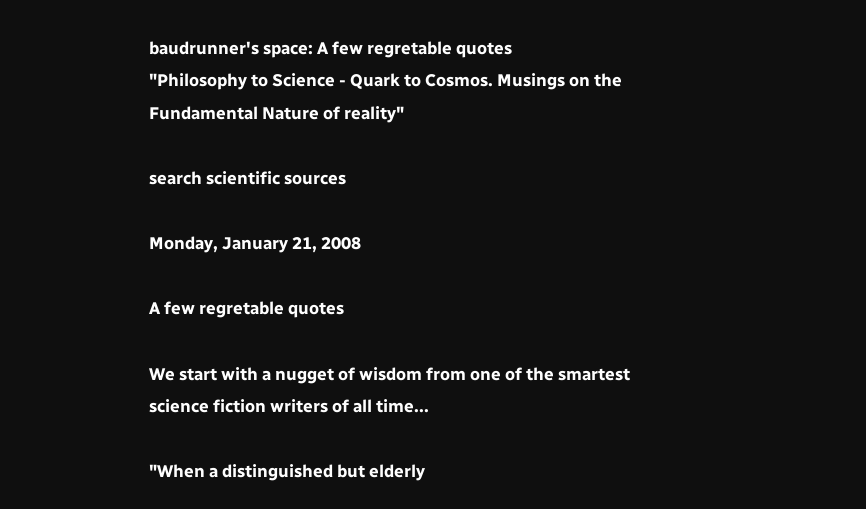baudrunner's space: A few regretable quotes
"Philosophy to Science - Quark to Cosmos. Musings on the Fundamental Nature of reality"

search scientific sources

Monday, January 21, 2008

A few regretable quotes

We start with a nugget of wisdom from one of the smartest science fiction writers of all time...

"When a distinguished but elderly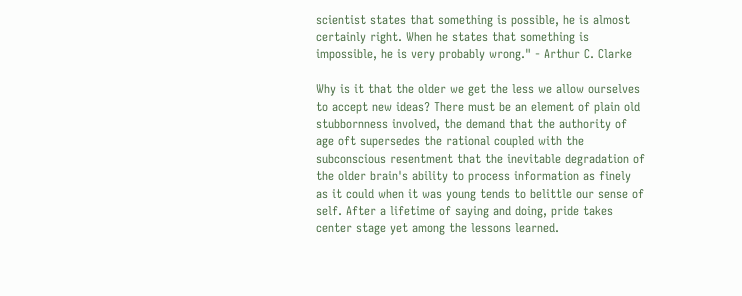scientist states that something is possible, he is almost certainly right. When he states that something is impossible, he is very probably wrong." - Arthur C. Clarke

Why is it that the older we get the less we allow ourselves to accept new ideas? There must be an element of plain old stubbornness involved, the demand that the authority of age oft supersedes the rational coupled with the subconscious resentment that the inevitable degradation of the older brain's ability to process information as finely as it could when it was young tends to belittle our sense of self. After a lifetime of saying and doing, pride takes center stage yet among the lessons learned.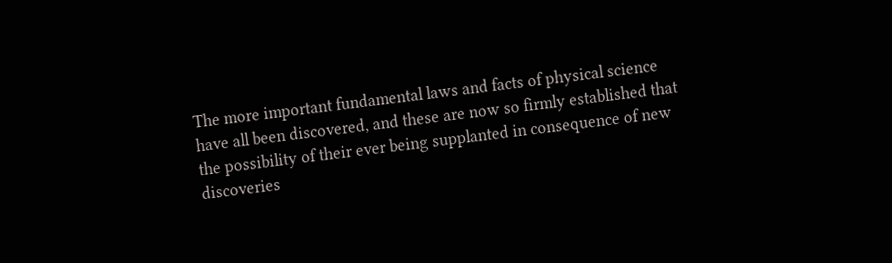The more important fundamental laws and facts of physical science have all been discovered, and these are now so firmly established that the possibility of their ever being supplanted in consequence of new discoveries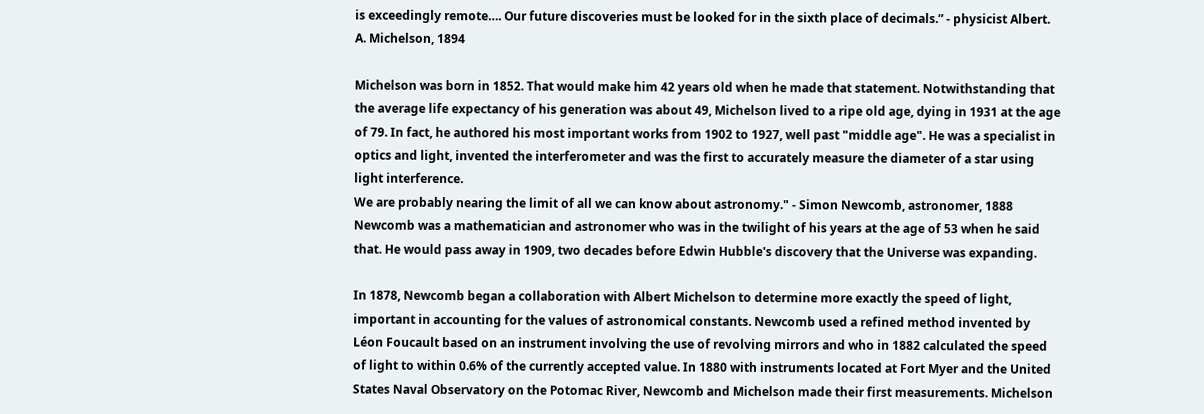is exceedingly remote…. Our future discoveries must be looked for in the sixth place of decimals.” - physicist Albert. A. Michelson, 1894

Michelson was born in 1852. That would make him 42 years old when he made that statement. Notwithstanding that the average life expectancy of his generation was about 49, Michelson lived to a ripe old age, dying in 1931 at the age of 79. In fact, he authored his most important works from 1902 to 1927, well past "middle age". He was a specialist in optics and light, invented the interferometer and was the first to accurately measure the diameter of a star using light interference.
We are probably nearing the limit of all we can know about astronomy." - Simon Newcomb, astronomer, 1888
Newcomb was a mathematician and astronomer who was in the twilight of his years at the age of 53 when he said that. He would pass away in 1909, two decades before Edwin Hubble's discovery that the Universe was expanding.

In 1878, Newcomb began a collaboration with Albert Michelson to determine more exactly the speed of light, important in accounting for the values of astronomical constants. Newcomb used a refined method invented by Léon Foucault based on an instrument involving the use of revolving mirrors and who in 1882 calculated the speed of light to within 0.6% of the currently accepted value. In 1880 with instruments located at Fort Myer and the United States Naval Observatory on the Potomac River, Newcomb and Michelson made their first measurements. Michelson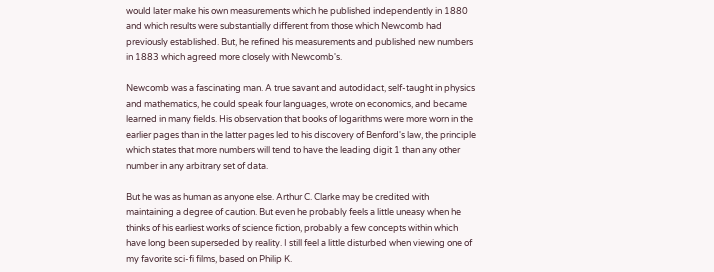would later make his own measurements which he published independently in 1880 and which results were substantially different from those which Newcomb had previously established. But, he refined his measurements and published new numbers in 1883 which agreed more closely with Newcomb's.

Newcomb was a fascinating man. A true savant and autodidact, self-taught in physics and mathematics, he could speak four languages, wrote on economics, and became learned in many fields. His observation that books of logarithms were more worn in the earlier pages than in the latter pages led to his discovery of Benford's law, the principle which states that more numbers will tend to have the leading digit 1 than any other number in any arbitrary set of data.

But he was as human as anyone else. Arthur C. Clarke may be credited with maintaining a degree of caution. But even he probably feels a little uneasy when he thinks of his earliest works of science fiction, probably a few concepts within which have long been superseded by reality. I still feel a little disturbed when viewing one of my favorite sci-fi films, based on Philip K.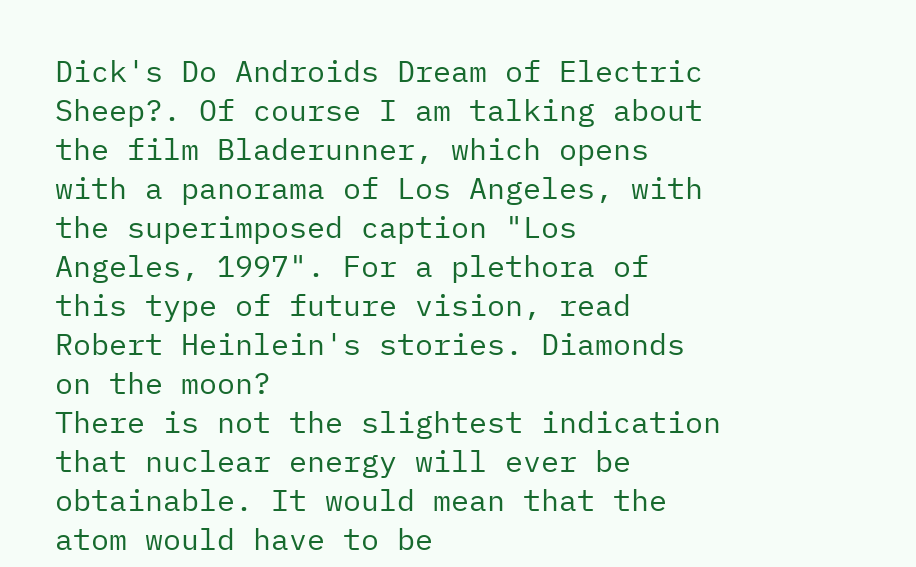Dick's Do Androids Dream of Electric Sheep?. Of course I am talking about the film Bladerunner, which opens with a panorama of Los Angeles, with the superimposed caption "Los Angeles, 1997". For a plethora of this type of future vision, read Robert Heinlein's stories. Diamonds on the moon?
There is not the slightest indication that nuclear energy will ever be obtainable. It would mean that the atom would have to be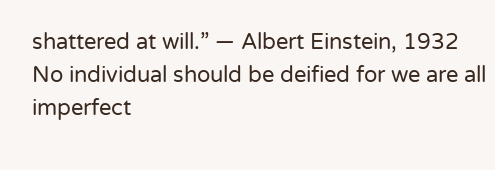shattered at will.” — Albert Einstein, 1932
No individual should be deified for we are all imperfect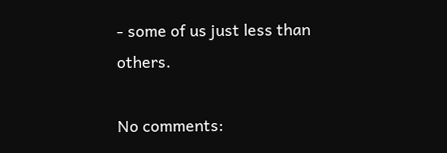- some of us just less than others.

No comments: